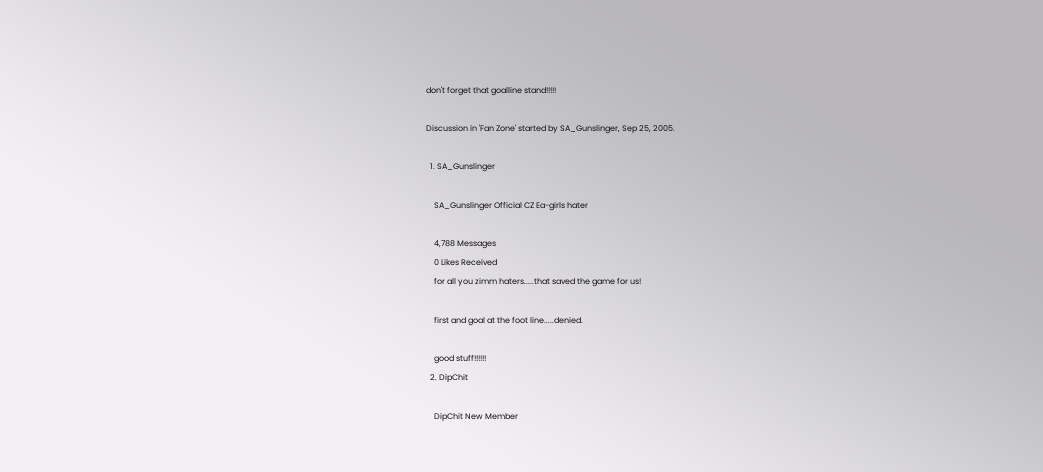don't forget that goalline stand!!!!!

Discussion in 'Fan Zone' started by SA_Gunslinger, Sep 25, 2005.

  1. SA_Gunslinger

    SA_Gunslinger Official CZ Ea-girls hater

    4,788 Messages
    0 Likes Received
    for all you zimm haters.....that saved the game for us!

    first and goal at the foot line.....denied.

    good stuff!!!!!!
  2. DipChit

    DipChit New Member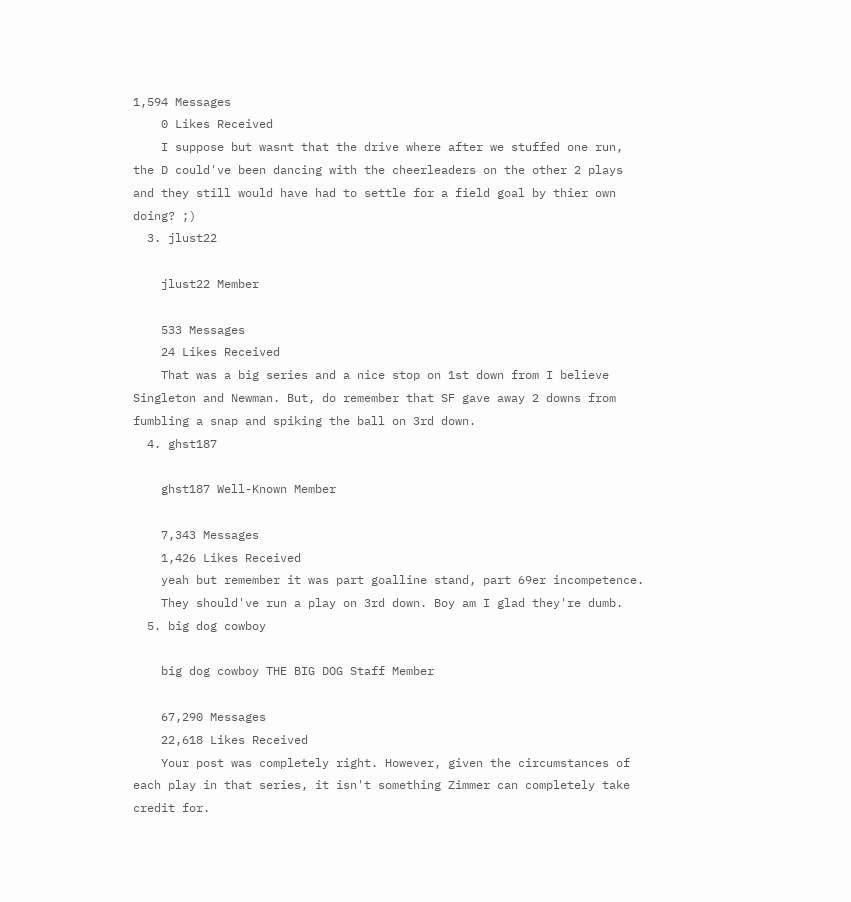1,594 Messages
    0 Likes Received
    I suppose but wasnt that the drive where after we stuffed one run, the D could've been dancing with the cheerleaders on the other 2 plays and they still would have had to settle for a field goal by thier own doing? ;)
  3. jlust22

    jlust22 Member

    533 Messages
    24 Likes Received
    That was a big series and a nice stop on 1st down from I believe Singleton and Newman. But, do remember that SF gave away 2 downs from fumbling a snap and spiking the ball on 3rd down.
  4. ghst187

    ghst187 Well-Known Member

    7,343 Messages
    1,426 Likes Received
    yeah but remember it was part goalline stand, part 69er incompetence.
    They should've run a play on 3rd down. Boy am I glad they're dumb.
  5. big dog cowboy

    big dog cowboy THE BIG DOG Staff Member

    67,290 Messages
    22,618 Likes Received
    Your post was completely right. However, given the circumstances of each play in that series, it isn't something Zimmer can completely take credit for.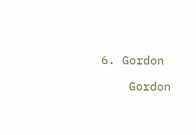6. Gordon

    Gordon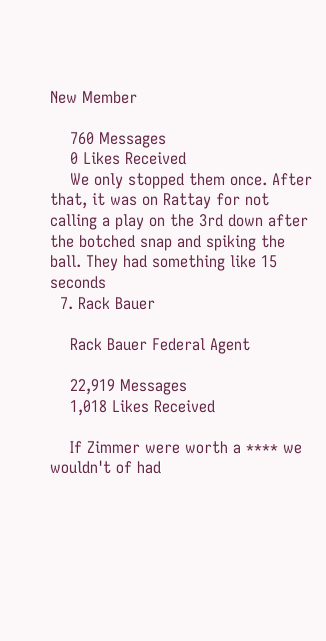New Member

    760 Messages
    0 Likes Received
    We only stopped them once. After that, it was on Rattay for not calling a play on the 3rd down after the botched snap and spiking the ball. They had something like 15 seconds
  7. Rack Bauer

    Rack Bauer Federal Agent

    22,919 Messages
    1,018 Likes Received

    If Zimmer were worth a **** we wouldn't of had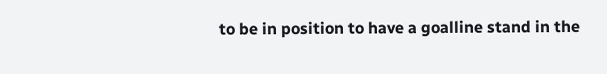to be in position to have a goalline stand in the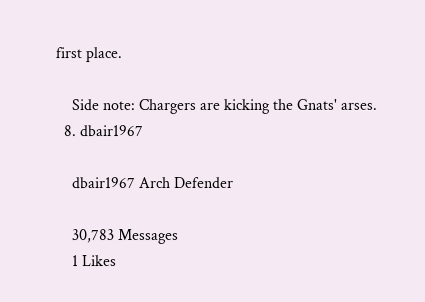first place.

    Side note: Chargers are kicking the Gnats' arses.
  8. dbair1967

    dbair1967 Arch Defender

    30,783 Messages
    1 Likes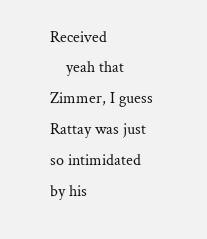Received
    yeah that Zimmer, I guess Rattay was just so intimidated by his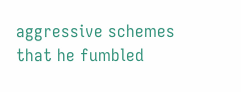aggressive schemes that he fumbled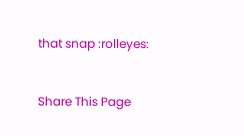that snap :rolleyes:


Share This Page